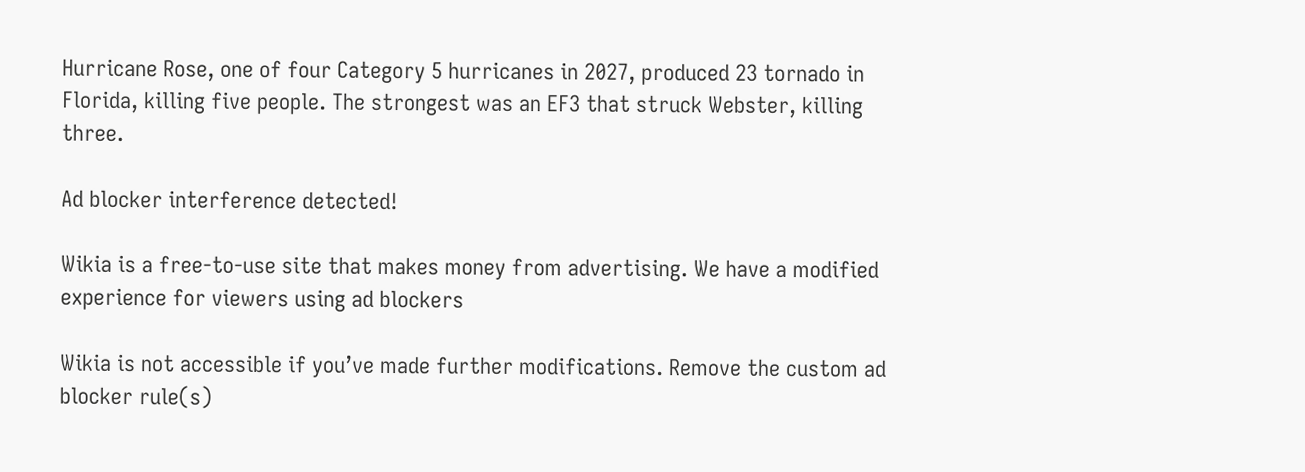Hurricane Rose, one of four Category 5 hurricanes in 2027, produced 23 tornado in Florida, killing five people. The strongest was an EF3 that struck Webster, killing three.

Ad blocker interference detected!

Wikia is a free-to-use site that makes money from advertising. We have a modified experience for viewers using ad blockers

Wikia is not accessible if you’ve made further modifications. Remove the custom ad blocker rule(s)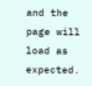and the page will load as expected.